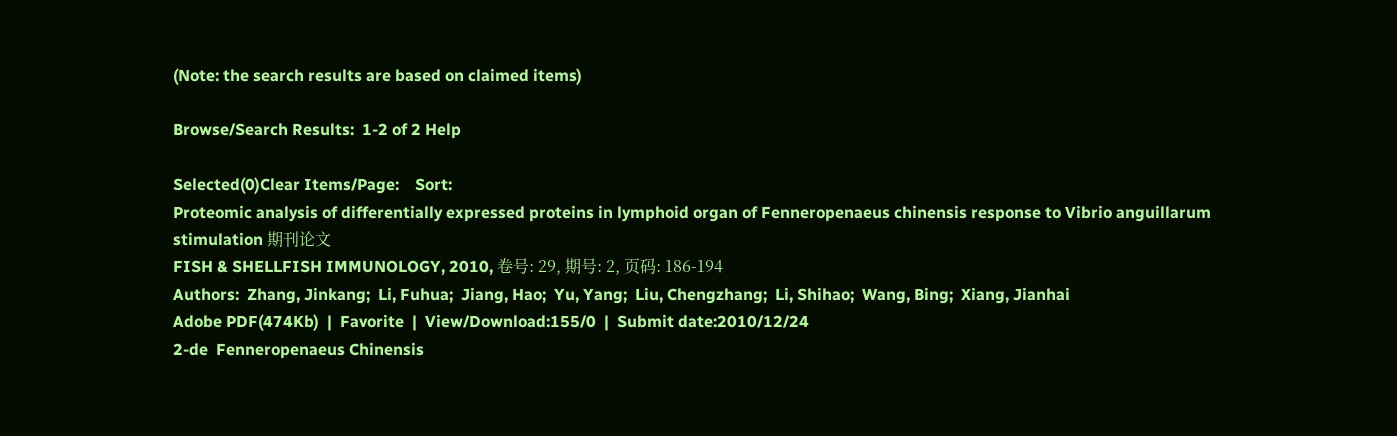(Note: the search results are based on claimed items)

Browse/Search Results:  1-2 of 2 Help

Selected(0)Clear Items/Page:    Sort:
Proteomic analysis of differentially expressed proteins in lymphoid organ of Fenneropenaeus chinensis response to Vibrio anguillarum stimulation 期刊论文
FISH & SHELLFISH IMMUNOLOGY, 2010, 卷号: 29, 期号: 2, 页码: 186-194
Authors:  Zhang, Jinkang;  Li, Fuhua;  Jiang, Hao;  Yu, Yang;  Liu, Chengzhang;  Li, Shihao;  Wang, Bing;  Xiang, Jianhai
Adobe PDF(474Kb)  |  Favorite  |  View/Download:155/0  |  Submit date:2010/12/24
2-de  Fenneropenaeus Chinensis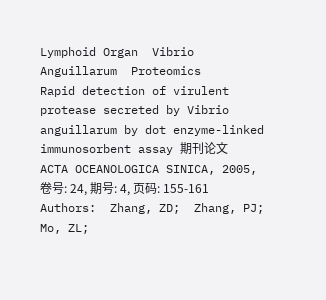Lymphoid Organ  Vibrio Anguillarum  Proteomics
Rapid detection of virulent protease secreted by Vibrio anguillarum by dot enzyme-linked immunosorbent assay 期刊论文
ACTA OCEANOLOGICA SINICA, 2005, 卷号: 24, 期号: 4, 页码: 155-161
Authors:  Zhang, ZD;  Zhang, PJ;  Mo, ZL;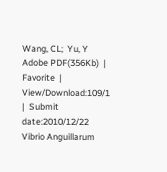Wang, CL;  Yu, Y
Adobe PDF(356Kb)  |  Favorite  |  View/Download:109/1  |  Submit date:2010/12/22
Vibrio Anguillarum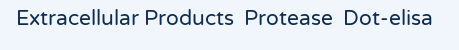Extracellular Products  Protease  Dot-elisa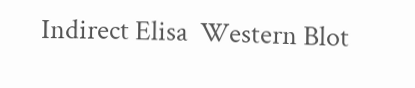Indirect Elisa  Western Blot